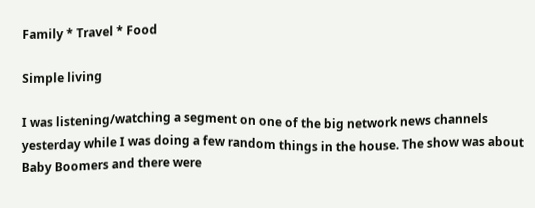Family * Travel * Food

Simple living

I was listening/watching a segment on one of the big network news channels yesterday while I was doing a few random things in the house. The show was about Baby Boomers and there were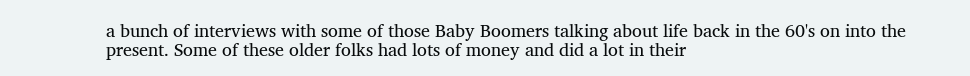a bunch of interviews with some of those Baby Boomers talking about life back in the 60's on into the present. Some of these older folks had lots of money and did a lot in their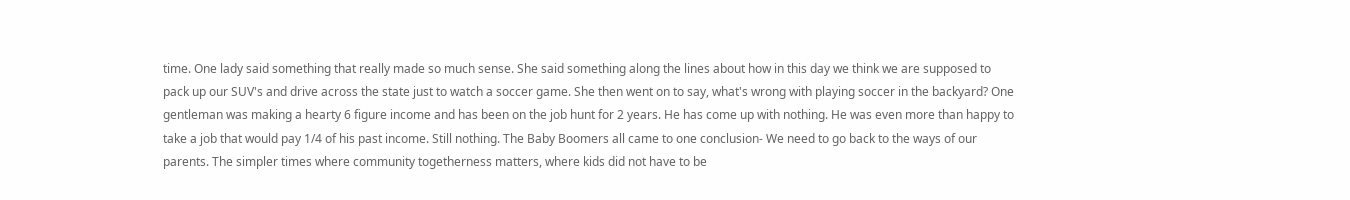time. One lady said something that really made so much sense. She said something along the lines about how in this day we think we are supposed to pack up our SUV's and drive across the state just to watch a soccer game. She then went on to say, what's wrong with playing soccer in the backyard? One gentleman was making a hearty 6 figure income and has been on the job hunt for 2 years. He has come up with nothing. He was even more than happy to take a job that would pay 1/4 of his past income. Still nothing. The Baby Boomers all came to one conclusion- We need to go back to the ways of our parents. The simpler times where community togetherness matters, where kids did not have to be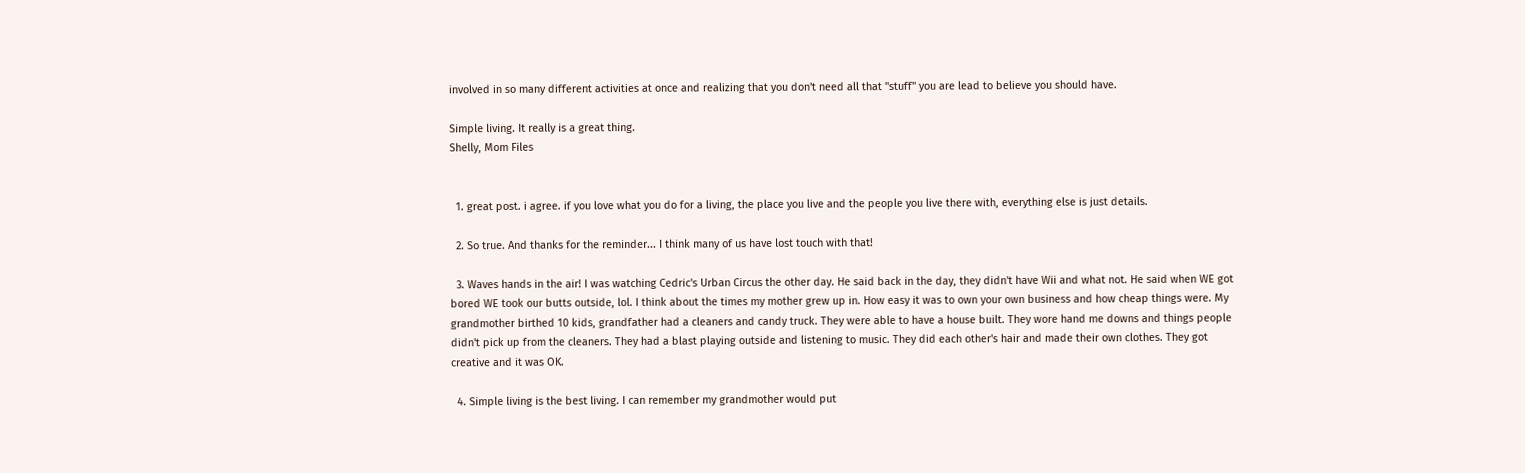involved in so many different activities at once and realizing that you don't need all that "stuff" you are lead to believe you should have.

Simple living. It really is a great thing.
Shelly, Mom Files


  1. great post. i agree. if you love what you do for a living, the place you live and the people you live there with, everything else is just details.

  2. So true. And thanks for the reminder... I think many of us have lost touch with that!

  3. Waves hands in the air! I was watching Cedric's Urban Circus the other day. He said back in the day, they didn't have Wii and what not. He said when WE got bored WE took our butts outside, lol. I think about the times my mother grew up in. How easy it was to own your own business and how cheap things were. My grandmother birthed 10 kids, grandfather had a cleaners and candy truck. They were able to have a house built. They wore hand me downs and things people didn't pick up from the cleaners. They had a blast playing outside and listening to music. They did each other's hair and made their own clothes. They got creative and it was OK.

  4. Simple living is the best living. I can remember my grandmother would put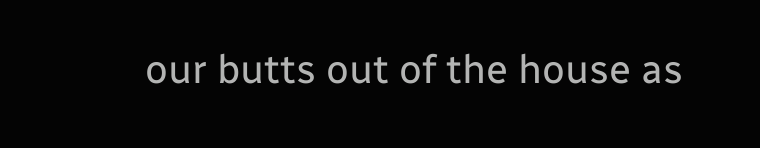our butts out of the house as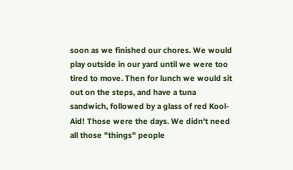soon as we finished our chores. We would play outside in our yard until we were too tired to move. Then for lunch we would sit out on the steps, and have a tuna sandwich, followed by a glass of red Kool-Aid! Those were the days. We didn't need all those "things" people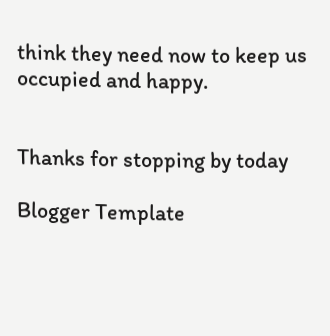think they need now to keep us occupied and happy.


Thanks for stopping by today

Blogger Template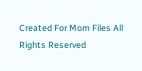Created For Mom Files All Rights Reserved